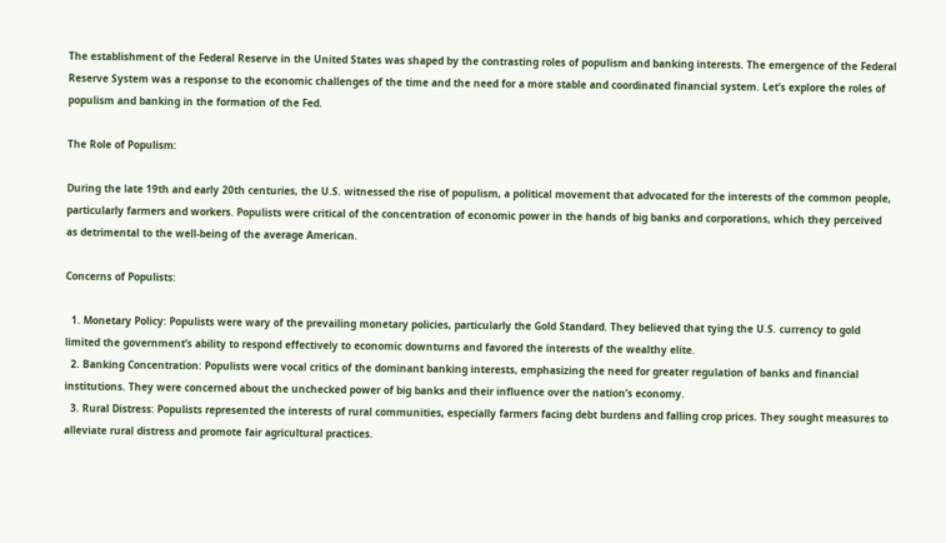The establishment of the Federal Reserve in the United States was shaped by the contrasting roles of populism and banking interests. The emergence of the Federal Reserve System was a response to the economic challenges of the time and the need for a more stable and coordinated financial system. Let’s explore the roles of populism and banking in the formation of the Fed.

The Role of Populism:

During the late 19th and early 20th centuries, the U.S. witnessed the rise of populism, a political movement that advocated for the interests of the common people, particularly farmers and workers. Populists were critical of the concentration of economic power in the hands of big banks and corporations, which they perceived as detrimental to the well-being of the average American.

Concerns of Populists:

  1. Monetary Policy: Populists were wary of the prevailing monetary policies, particularly the Gold Standard. They believed that tying the U.S. currency to gold limited the government’s ability to respond effectively to economic downturns and favored the interests of the wealthy elite.
  2. Banking Concentration: Populists were vocal critics of the dominant banking interests, emphasizing the need for greater regulation of banks and financial institutions. They were concerned about the unchecked power of big banks and their influence over the nation’s economy.
  3. Rural Distress: Populists represented the interests of rural communities, especially farmers facing debt burdens and falling crop prices. They sought measures to alleviate rural distress and promote fair agricultural practices.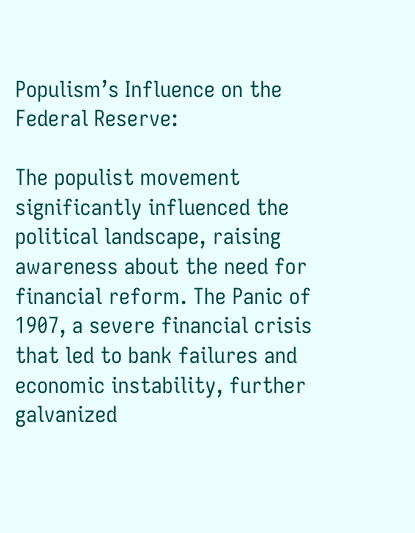Populism’s Influence on the Federal Reserve:

The populist movement significantly influenced the political landscape, raising awareness about the need for financial reform. The Panic of 1907, a severe financial crisis that led to bank failures and economic instability, further galvanized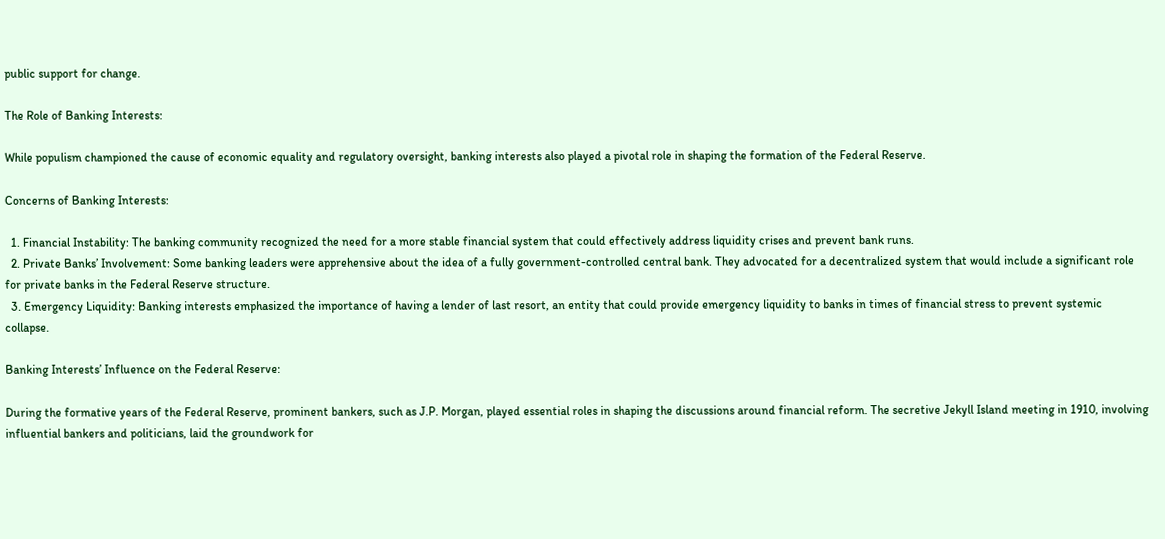public support for change.

The Role of Banking Interests:

While populism championed the cause of economic equality and regulatory oversight, banking interests also played a pivotal role in shaping the formation of the Federal Reserve.

Concerns of Banking Interests:

  1. Financial Instability: The banking community recognized the need for a more stable financial system that could effectively address liquidity crises and prevent bank runs.
  2. Private Banks’ Involvement: Some banking leaders were apprehensive about the idea of a fully government-controlled central bank. They advocated for a decentralized system that would include a significant role for private banks in the Federal Reserve structure.
  3. Emergency Liquidity: Banking interests emphasized the importance of having a lender of last resort, an entity that could provide emergency liquidity to banks in times of financial stress to prevent systemic collapse.

Banking Interests’ Influence on the Federal Reserve:

During the formative years of the Federal Reserve, prominent bankers, such as J.P. Morgan, played essential roles in shaping the discussions around financial reform. The secretive Jekyll Island meeting in 1910, involving influential bankers and politicians, laid the groundwork for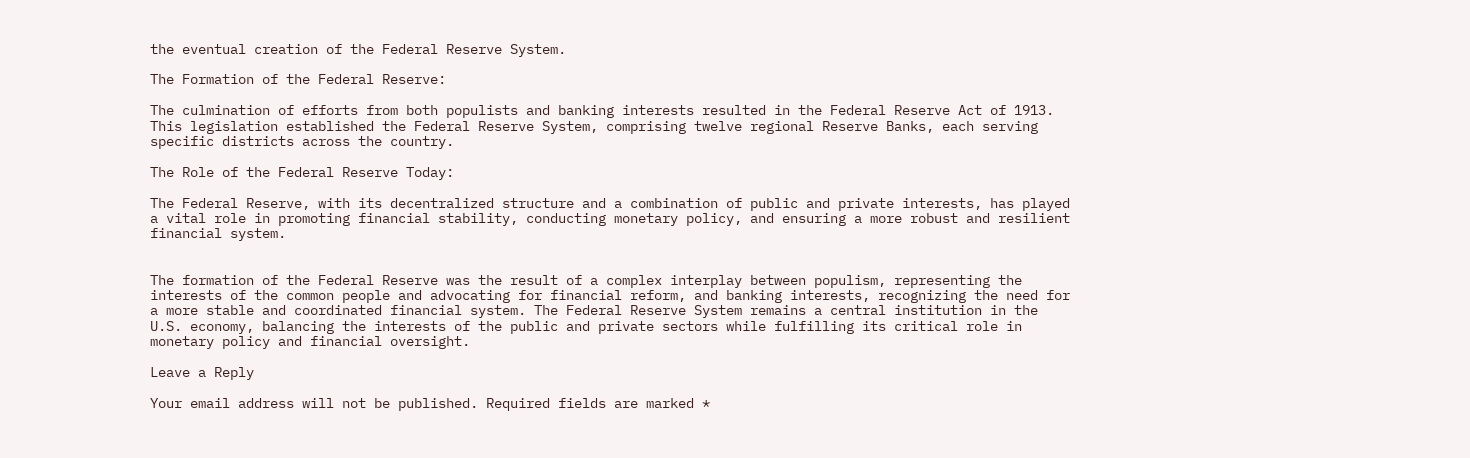the eventual creation of the Federal Reserve System.

The Formation of the Federal Reserve:

The culmination of efforts from both populists and banking interests resulted in the Federal Reserve Act of 1913. This legislation established the Federal Reserve System, comprising twelve regional Reserve Banks, each serving specific districts across the country.

The Role of the Federal Reserve Today:

The Federal Reserve, with its decentralized structure and a combination of public and private interests, has played a vital role in promoting financial stability, conducting monetary policy, and ensuring a more robust and resilient financial system.


The formation of the Federal Reserve was the result of a complex interplay between populism, representing the interests of the common people and advocating for financial reform, and banking interests, recognizing the need for a more stable and coordinated financial system. The Federal Reserve System remains a central institution in the U.S. economy, balancing the interests of the public and private sectors while fulfilling its critical role in monetary policy and financial oversight.

Leave a Reply

Your email address will not be published. Required fields are marked *